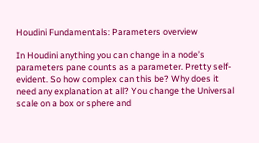Houdini Fundamentals: Parameters overview

In Houdini anything you can change in a node’s parameters pane counts as a parameter. Pretty self-evident. So how complex can this be? Why does it need any explanation at all? You change the Universal scale on a box or sphere and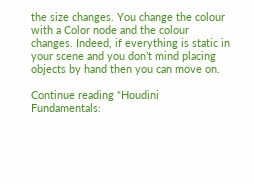the size changes. You change the colour with a Color node and the colour changes. Indeed, if everything is static in your scene and you don’t mind placing objects by hand then you can move on.

Continue reading “Houdini Fundamentals: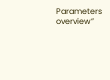Parameters overview”